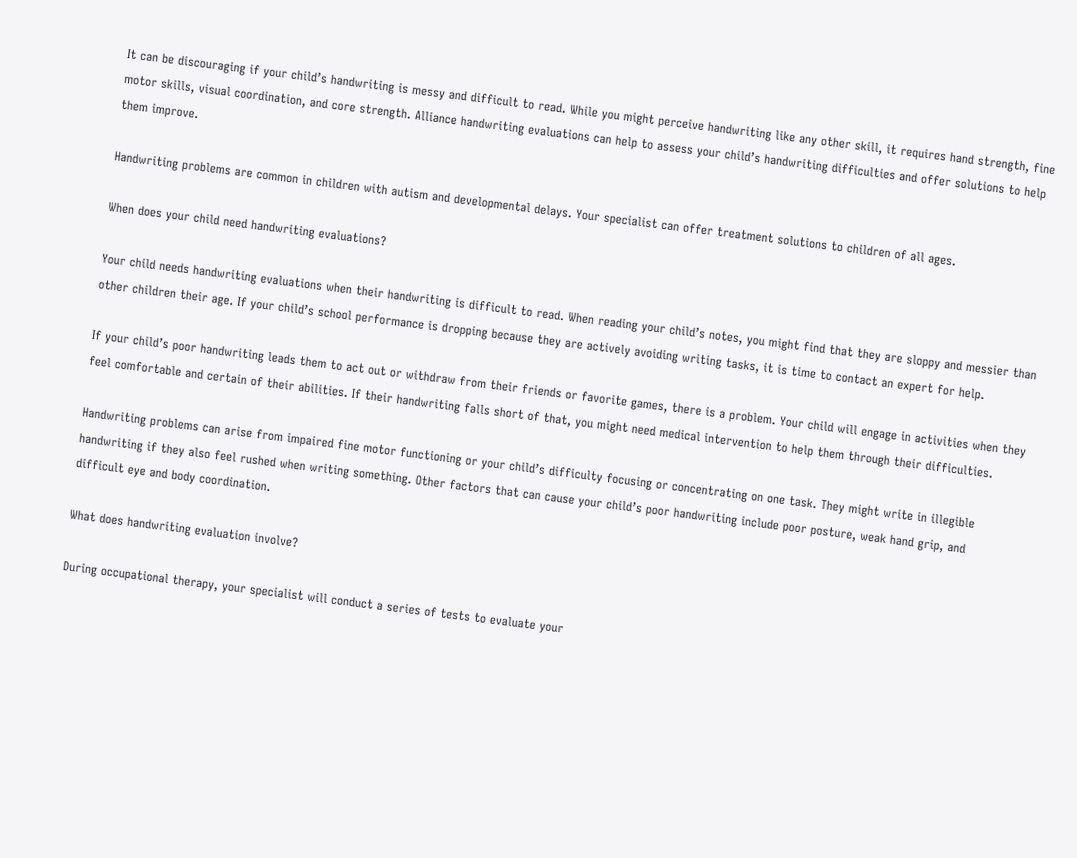It can be discouraging if your child’s handwriting is messy and difficult to read. While you might perceive handwriting like any other skill, it requires hand strength, fine motor skills, visual coordination, and core strength. Alliance handwriting evaluations can help to assess your child’s handwriting difficulties and offer solutions to help them improve.

Handwriting problems are common in children with autism and developmental delays. Your specialist can offer treatment solutions to children of all ages.

When does your child need handwriting evaluations?

Your child needs handwriting evaluations when their handwriting is difficult to read. When reading your child’s notes, you might find that they are sloppy and messier than other children their age. If your child’s school performance is dropping because they are actively avoiding writing tasks, it is time to contact an expert for help.

If your child’s poor handwriting leads them to act out or withdraw from their friends or favorite games, there is a problem. Your child will engage in activities when they feel comfortable and certain of their abilities. If their handwriting falls short of that, you might need medical intervention to help them through their difficulties.

Handwriting problems can arise from impaired fine motor functioning or your child’s difficulty focusing or concentrating on one task. They might write in illegible handwriting if they also feel rushed when writing something. Other factors that can cause your child’s poor handwriting include poor posture, weak hand grip, and difficult eye and body coordination.

What does handwriting evaluation involve?

During occupational therapy, your specialist will conduct a series of tests to evaluate your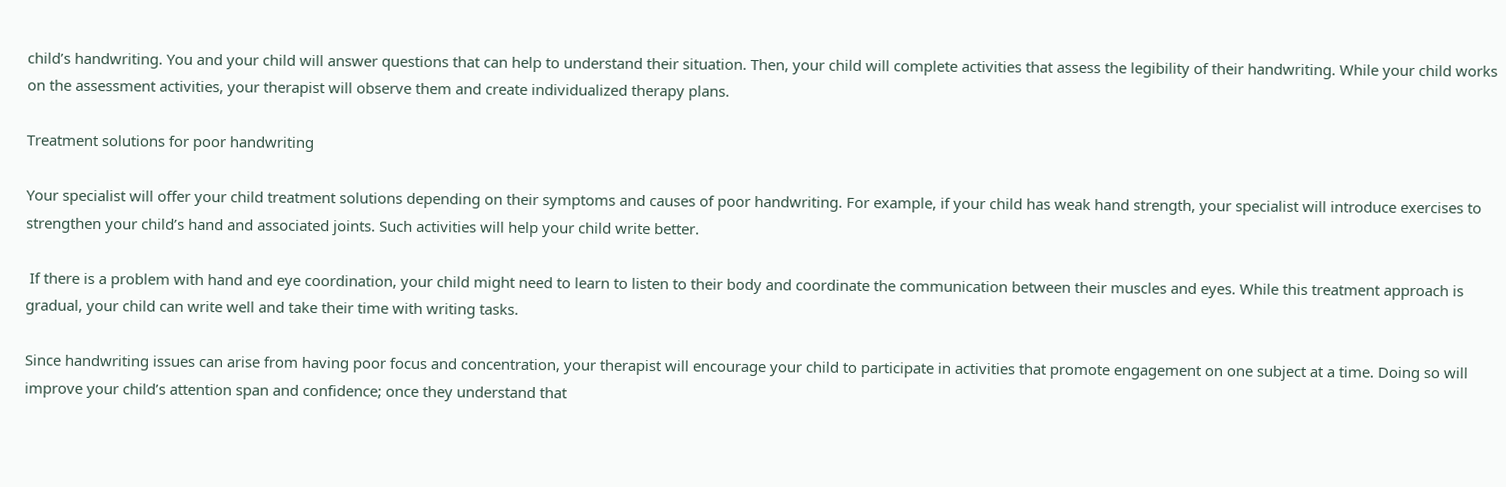child’s handwriting. You and your child will answer questions that can help to understand their situation. Then, your child will complete activities that assess the legibility of their handwriting. While your child works on the assessment activities, your therapist will observe them and create individualized therapy plans.

Treatment solutions for poor handwriting

Your specialist will offer your child treatment solutions depending on their symptoms and causes of poor handwriting. For example, if your child has weak hand strength, your specialist will introduce exercises to strengthen your child’s hand and associated joints. Such activities will help your child write better.

 If there is a problem with hand and eye coordination, your child might need to learn to listen to their body and coordinate the communication between their muscles and eyes. While this treatment approach is gradual, your child can write well and take their time with writing tasks.

Since handwriting issues can arise from having poor focus and concentration, your therapist will encourage your child to participate in activities that promote engagement on one subject at a time. Doing so will improve your child’s attention span and confidence; once they understand that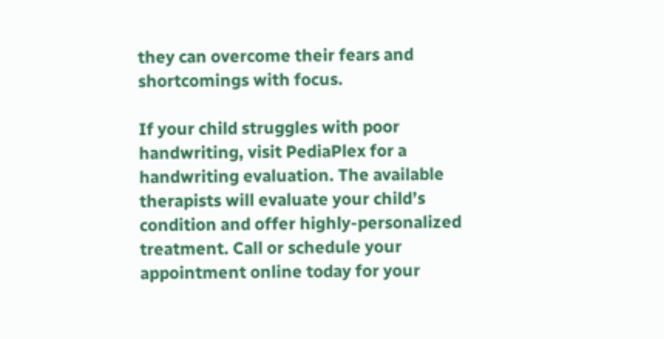they can overcome their fears and shortcomings with focus.

If your child struggles with poor handwriting, visit PediaPlex for a handwriting evaluation. The available therapists will evaluate your child’s condition and offer highly-personalized treatment. Call or schedule your appointment online today for your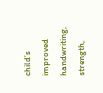child’s improved handwriting, strength,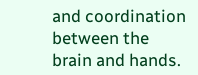and coordination between the brain and hands.